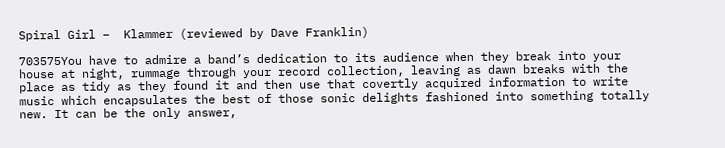Spiral Girl –  Klammer (reviewed by Dave Franklin)

703575You have to admire a band’s dedication to its audience when they break into your house at night, rummage through your record collection, leaving as dawn breaks with the place as tidy as they found it and then use that covertly acquired information to write music which encapsulates the best of those sonic delights fashioned into something totally new. It can be the only answer,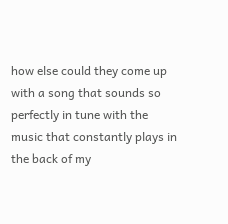how else could they come up with a song that sounds so perfectly in tune with the music that constantly plays in the back of my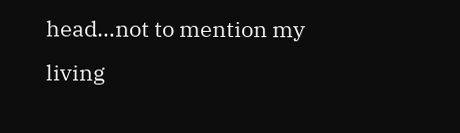head…not to mention my living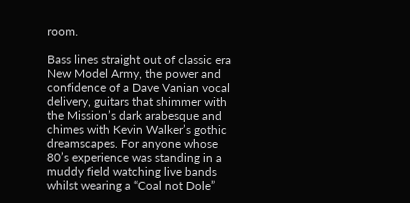room.

Bass lines straight out of classic era New Model Army, the power and confidence of a Dave Vanian vocal delivery, guitars that shimmer with the Mission’s dark arabesque and chimes with Kevin Walker’s gothic dreamscapes. For anyone whose 80’s experience was standing in a muddy field watching live bands whilst wearing a “Coal not Dole”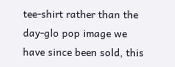tee-shirt rather than the day-glo pop image we have since been sold, this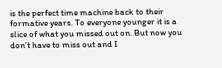is the perfect time machine back to their formative years. To everyone younger it is a slice of what you missed out on. But now you don’t have to miss out and I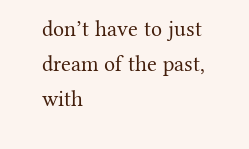don’t have to just dream of the past, with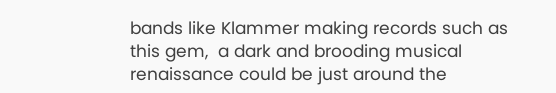bands like Klammer making records such as this gem,  a dark and brooding musical renaissance could be just around the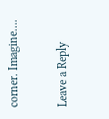corner. Imagine….

Leave a Reply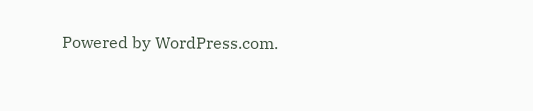Powered by WordPress.com.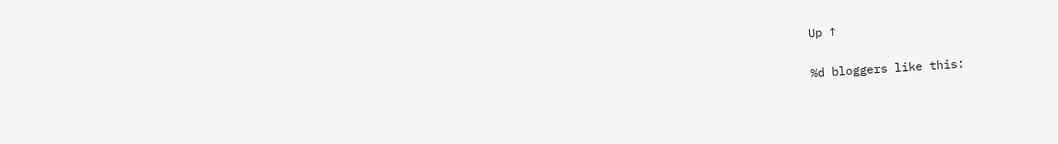Up ↑

%d bloggers like this: